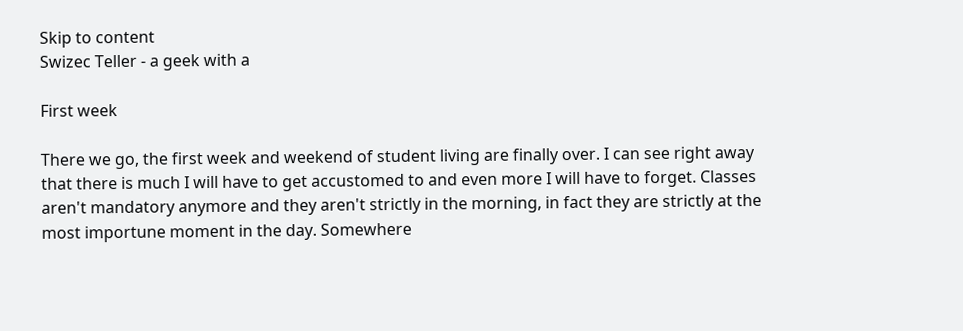Skip to content
Swizec Teller - a geek with a

First week

There we go, the first week and weekend of student living are finally over. I can see right away that there is much I will have to get accustomed to and even more I will have to forget. Classes aren't mandatory anymore and they aren't strictly in the morning, in fact they are strictly at the most importune moment in the day. Somewhere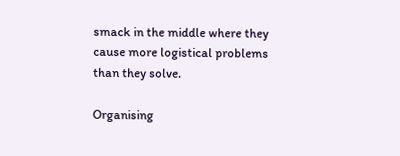smack in the middle where they cause more logistical problems than they solve.

Organising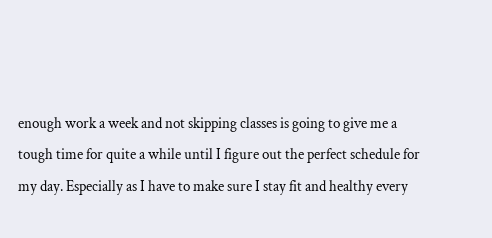enough work a week and not skipping classes is going to give me a tough time for quite a while until I figure out the perfect schedule for my day. Especially as I have to make sure I stay fit and healthy every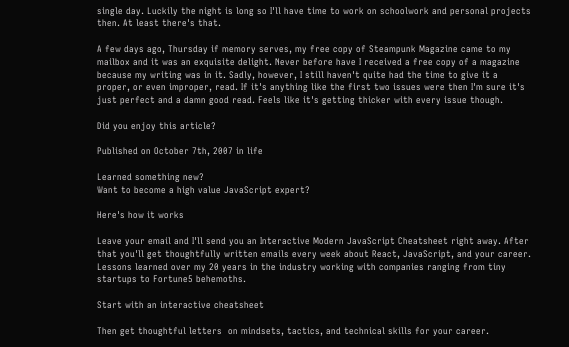single day. Luckily the night is long so I'll have time to work on schoolwork and personal projects then. At least there's that.

A few days ago, Thursday if memory serves, my free copy of Steampunk Magazine came to my mailbox and it was an exquisite delight. Never before have I received a free copy of a magazine because my writing was in it. Sadly, however, I still haven't quite had the time to give it a proper, or even improper, read. If it's anything like the first two issues were then I'm sure it's just perfect and a damn good read. Feels like it's getting thicker with every issue though.

Did you enjoy this article?

Published on October 7th, 2007 in life

Learned something new?
Want to become a high value JavaScript expert?

Here's how it works

Leave your email and I'll send you an Interactive Modern JavaScript Cheatsheet right away. After that you'll get thoughtfully written emails every week about React, JavaScript, and your career. Lessons learned over my 20 years in the industry working with companies ranging from tiny startups to Fortune5 behemoths.

Start with an interactive cheatsheet

Then get thoughtful letters  on mindsets, tactics, and technical skills for your career.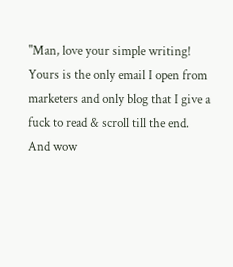"Man, love your simple writing! Yours is the only email I open from marketers and only blog that I give a fuck to read & scroll till the end. And wow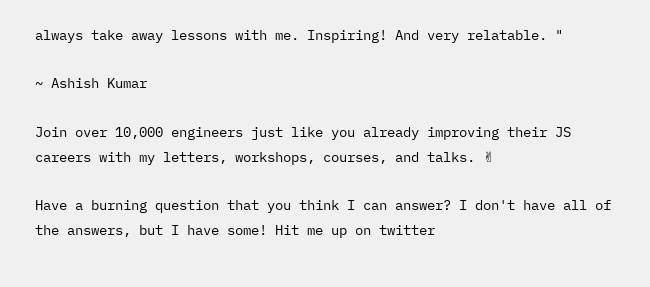always take away lessons with me. Inspiring! And very relatable. "

~ Ashish Kumar

Join over 10,000 engineers just like you already improving their JS careers with my letters, workshops, courses, and talks. ✌

Have a burning question that you think I can answer? I don't have all of the answers, but I have some! Hit me up on twitter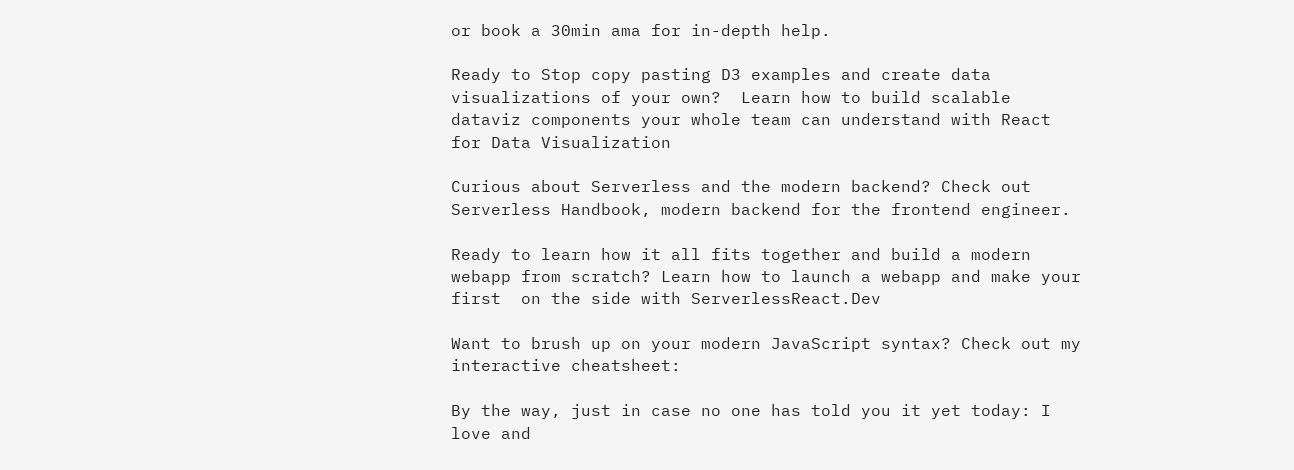or book a 30min ama for in-depth help.

Ready to Stop copy pasting D3 examples and create data visualizations of your own?  Learn how to build scalable dataviz components your whole team can understand with React for Data Visualization

Curious about Serverless and the modern backend? Check out Serverless Handbook, modern backend for the frontend engineer.

Ready to learn how it all fits together and build a modern webapp from scratch? Learn how to launch a webapp and make your first  on the side with ServerlessReact.Dev

Want to brush up on your modern JavaScript syntax? Check out my interactive cheatsheet:

By the way, just in case no one has told you it yet today: I love and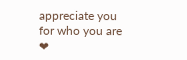appreciate you for who you are ❤